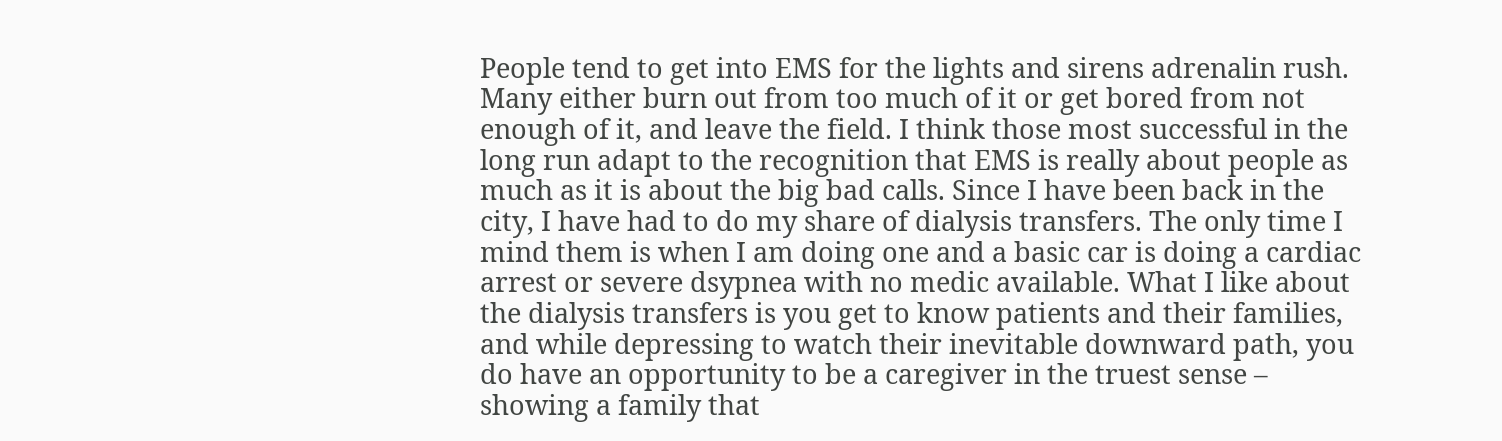People tend to get into EMS for the lights and sirens adrenalin rush. Many either burn out from too much of it or get bored from not enough of it, and leave the field. I think those most successful in the long run adapt to the recognition that EMS is really about people as much as it is about the big bad calls. Since I have been back in the city, I have had to do my share of dialysis transfers. The only time I mind them is when I am doing one and a basic car is doing a cardiac arrest or severe dsypnea with no medic available. What I like about the dialysis transfers is you get to know patients and their families, and while depressing to watch their inevitable downward path, you do have an opportunity to be a caregiver in the truest sense – showing a family that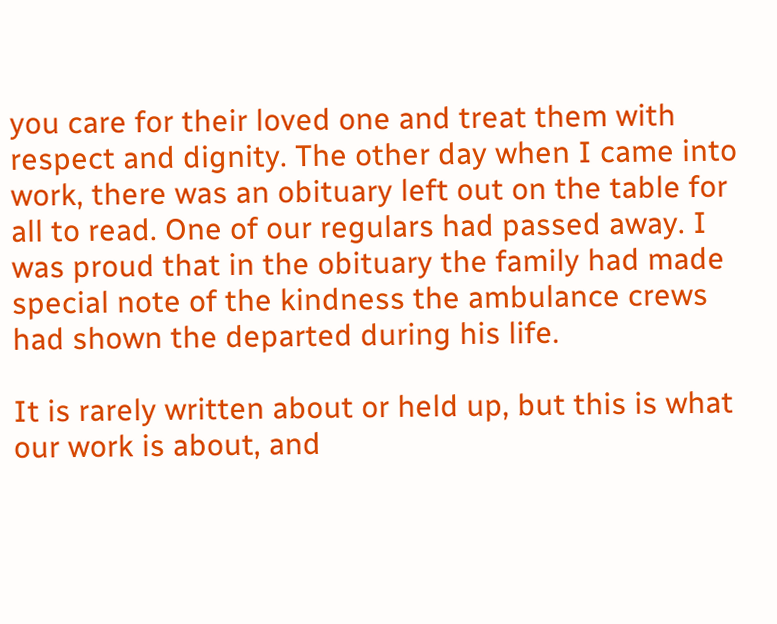you care for their loved one and treat them with respect and dignity. The other day when I came into work, there was an obituary left out on the table for all to read. One of our regulars had passed away. I was proud that in the obituary the family had made special note of the kindness the ambulance crews had shown the departed during his life.

It is rarely written about or held up, but this is what our work is about, and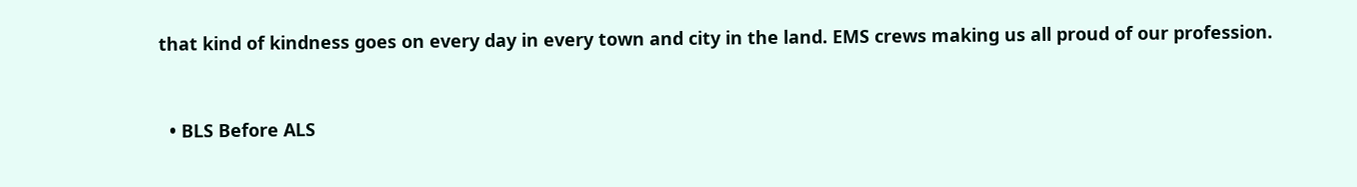that kind of kindness goes on every day in every town and city in the land. EMS crews making us all proud of our profession.


  • BLS Before ALS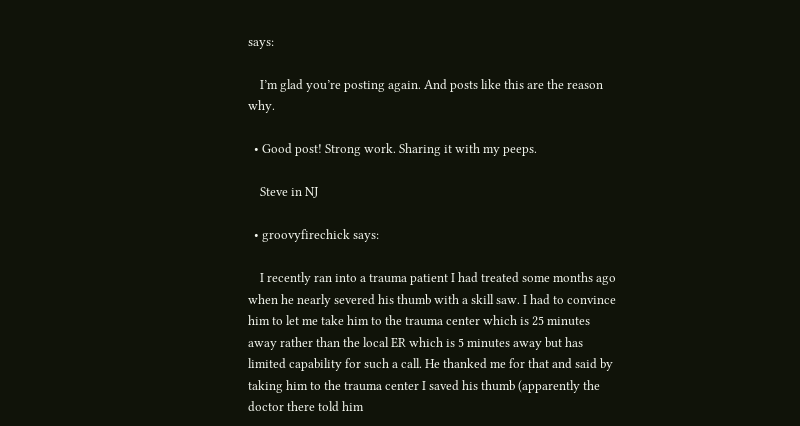says:

    I’m glad you’re posting again. And posts like this are the reason why.

  • Good post! Strong work. Sharing it with my peeps.

    Steve in NJ

  • groovyfirechick says:

    I recently ran into a trauma patient I had treated some months ago when he nearly severed his thumb with a skill saw. I had to convince him to let me take him to the trauma center which is 25 minutes away rather than the local ER which is 5 minutes away but has limited capability for such a call. He thanked me for that and said by taking him to the trauma center I saved his thumb (apparently the doctor there told him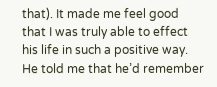that). It made me feel good that I was truly able to effect his life in such a positive way. He told me that he’d remember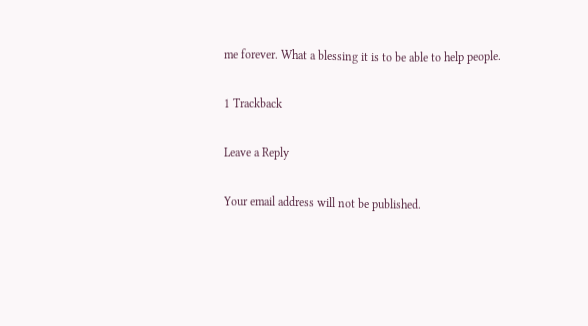me forever. What a blessing it is to be able to help people.

1 Trackback

Leave a Reply

Your email address will not be published.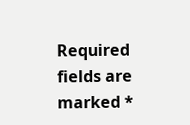Required fields are marked *